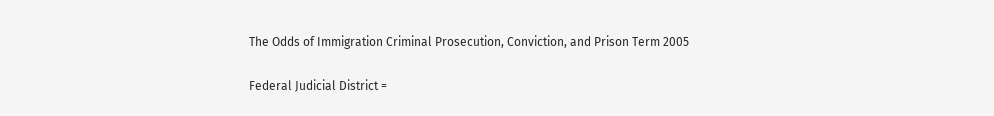The Odds of Immigration Criminal Prosecution, Conviction, and Prison Term 2005

Federal Judicial District =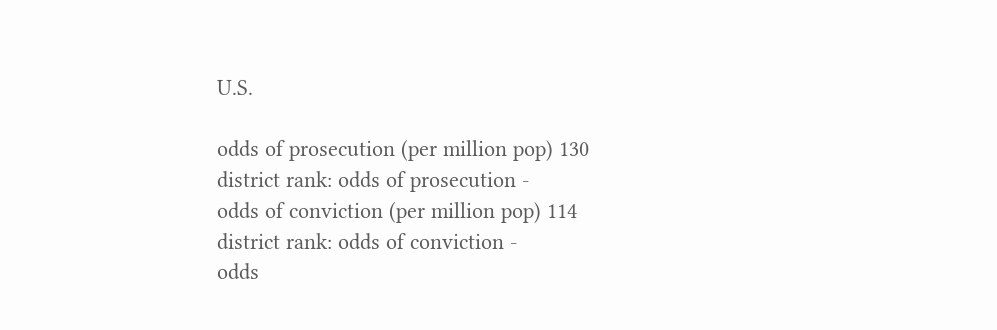U.S.

odds of prosecution (per million pop) 130
district rank: odds of prosecution -
odds of conviction (per million pop) 114
district rank: odds of conviction -
odds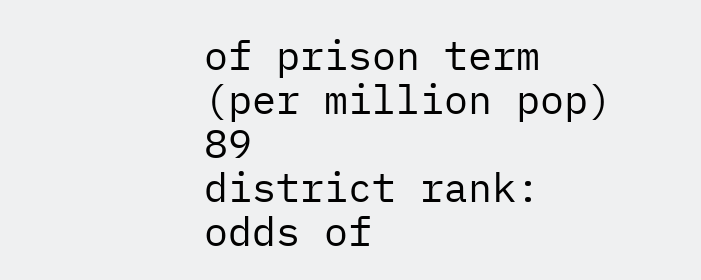of prison term (per million pop) 89
district rank: odds of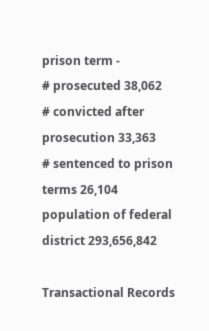prison term -
# prosecuted 38,062
# convicted after prosecution 33,363
# sentenced to prison terms 26,104
population of federal district 293,656,842

Transactional Records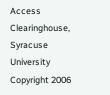Access Clearinghouse, Syracuse University
Copyright 2006